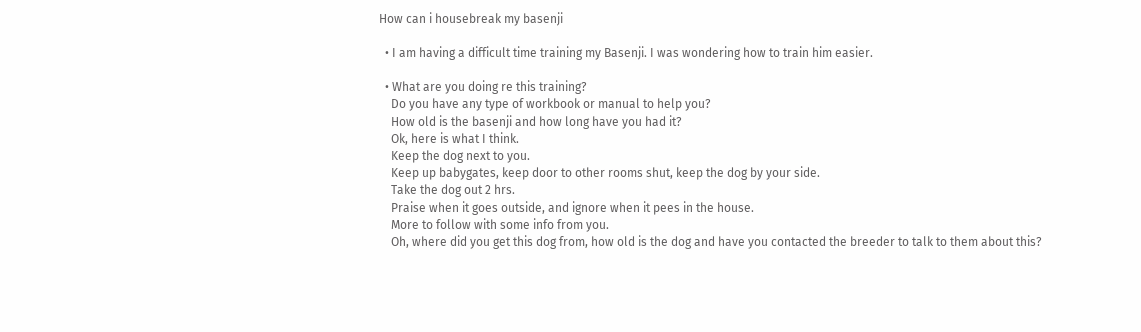How can i housebreak my basenji

  • I am having a difficult time training my Basenji. I was wondering how to train him easier.

  • What are you doing re this training?
    Do you have any type of workbook or manual to help you?
    How old is the basenji and how long have you had it?
    Ok, here is what I think.
    Keep the dog next to you.
    Keep up babygates, keep door to other rooms shut, keep the dog by your side.
    Take the dog out 2 hrs.
    Praise when it goes outside, and ignore when it pees in the house.
    More to follow with some info from you.
    Oh, where did you get this dog from, how old is the dog and have you contacted the breeder to talk to them about this?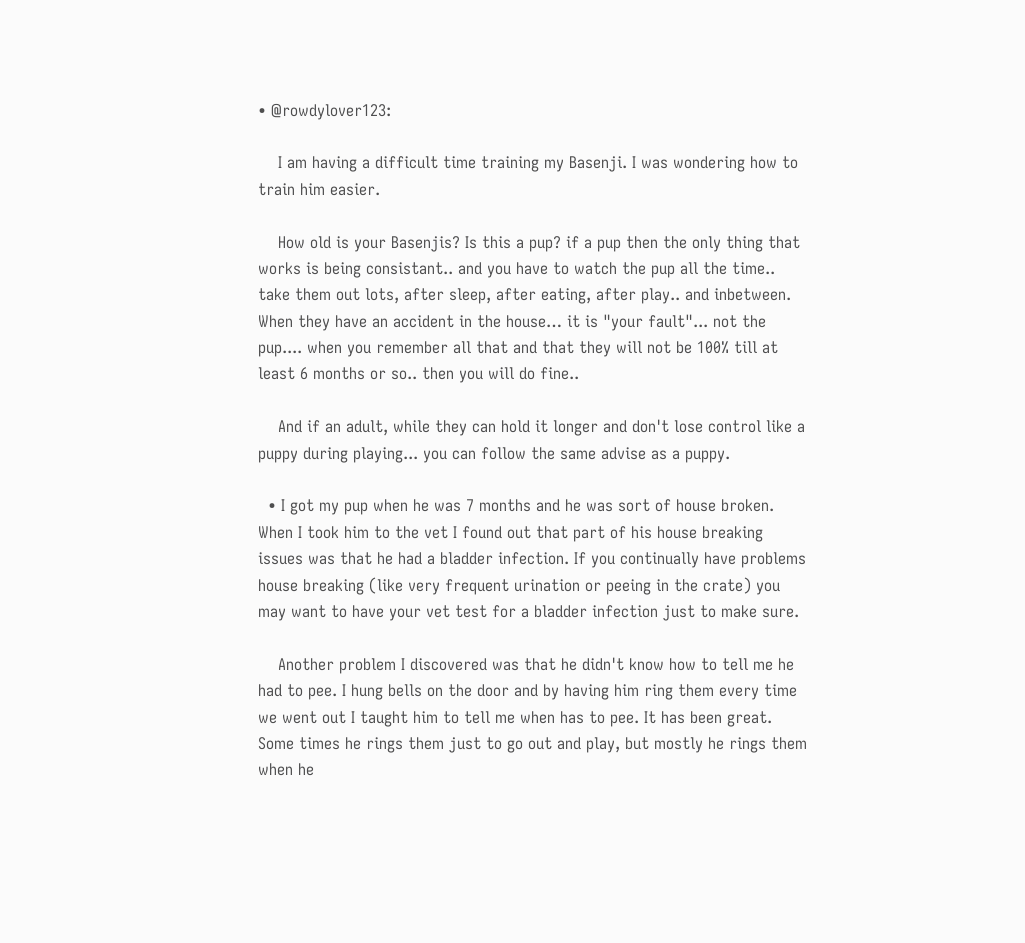• @rowdylover123:

    I am having a difficult time training my Basenji. I was wondering how to train him easier.

    How old is your Basenjis? Is this a pup? if a pup then the only thing that works is being consistant.. and you have to watch the pup all the time.. take them out lots, after sleep, after eating, after play.. and inbetween. When they have an accident in the house… it is "your fault"... not the pup.... when you remember all that and that they will not be 100% till at least 6 months or so.. then you will do fine..

    And if an adult, while they can hold it longer and don't lose control like a puppy during playing... you can follow the same advise as a puppy.

  • I got my pup when he was 7 months and he was sort of house broken. When I took him to the vet I found out that part of his house breaking issues was that he had a bladder infection. If you continually have problems house breaking (like very frequent urination or peeing in the crate) you may want to have your vet test for a bladder infection just to make sure.

    Another problem I discovered was that he didn't know how to tell me he had to pee. I hung bells on the door and by having him ring them every time we went out I taught him to tell me when has to pee. It has been great. Some times he rings them just to go out and play, but mostly he rings them when he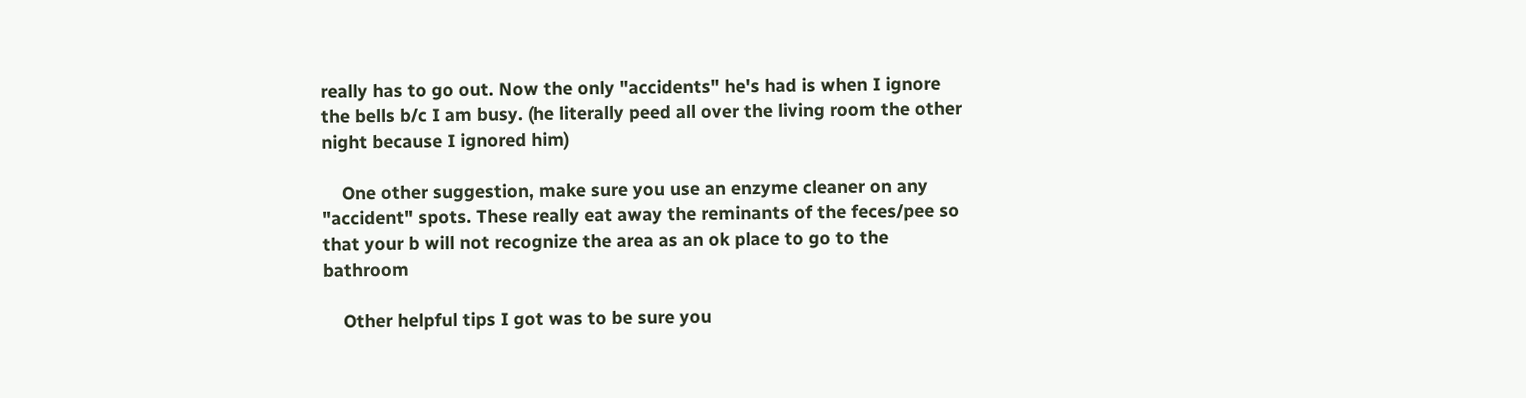really has to go out. Now the only "accidents" he's had is when I ignore the bells b/c I am busy. (he literally peed all over the living room the other night because I ignored him)

    One other suggestion, make sure you use an enzyme cleaner on any "accident" spots. These really eat away the reminants of the feces/pee so that your b will not recognize the area as an ok place to go to the bathroom

    Other helpful tips I got was to be sure you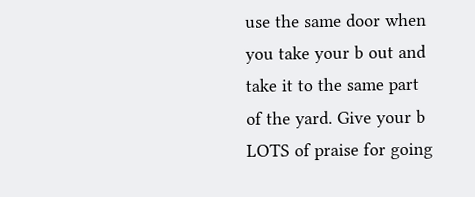use the same door when you take your b out and take it to the same part of the yard. Give your b LOTS of praise for going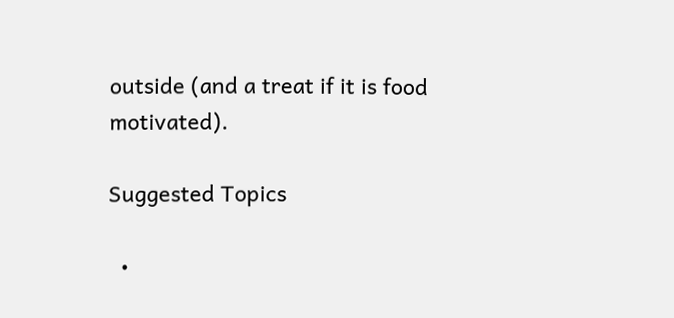outside (and a treat if it is food motivated).

Suggested Topics

  •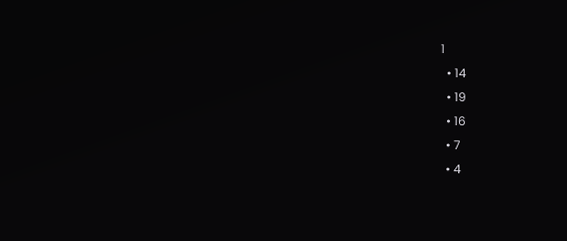1
  • 14
  • 19
  • 16
  • 7
  • 4